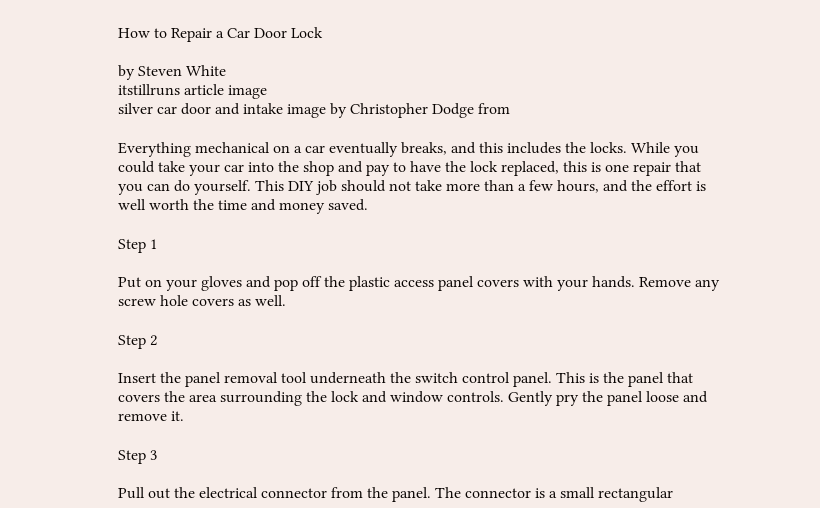How to Repair a Car Door Lock

by Steven White
itstillruns article image
silver car door and intake image by Christopher Dodge from

Everything mechanical on a car eventually breaks, and this includes the locks. While you could take your car into the shop and pay to have the lock replaced, this is one repair that you can do yourself. This DIY job should not take more than a few hours, and the effort is well worth the time and money saved.

Step 1

Put on your gloves and pop off the plastic access panel covers with your hands. Remove any screw hole covers as well.

Step 2

Insert the panel removal tool underneath the switch control panel. This is the panel that covers the area surrounding the lock and window controls. Gently pry the panel loose and remove it.

Step 3

Pull out the electrical connector from the panel. The connector is a small rectangular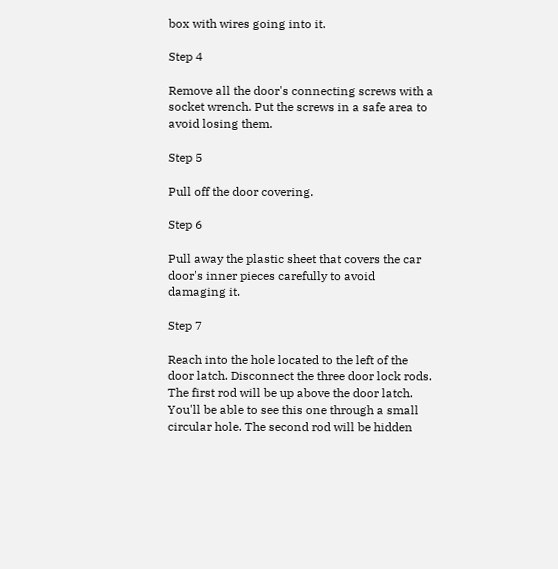box with wires going into it.

Step 4

Remove all the door's connecting screws with a socket wrench. Put the screws in a safe area to avoid losing them.

Step 5

Pull off the door covering.

Step 6

Pull away the plastic sheet that covers the car door's inner pieces carefully to avoid damaging it.

Step 7

Reach into the hole located to the left of the door latch. Disconnect the three door lock rods. The first rod will be up above the door latch. You'll be able to see this one through a small circular hole. The second rod will be hidden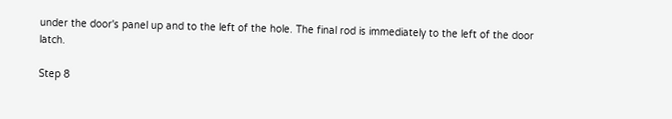under the door's panel up and to the left of the hole. The final rod is immediately to the left of the door latch.

Step 8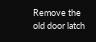Remove the old door latch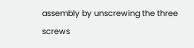assembly by unscrewing the three screws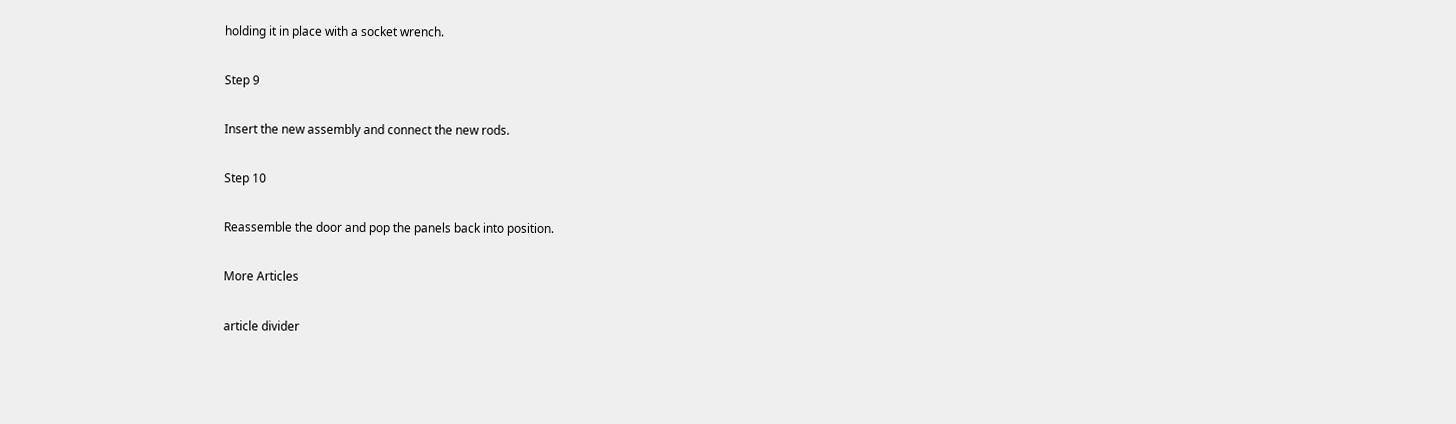holding it in place with a socket wrench.

Step 9

Insert the new assembly and connect the new rods.

Step 10

Reassemble the door and pop the panels back into position.

More Articles

article divider